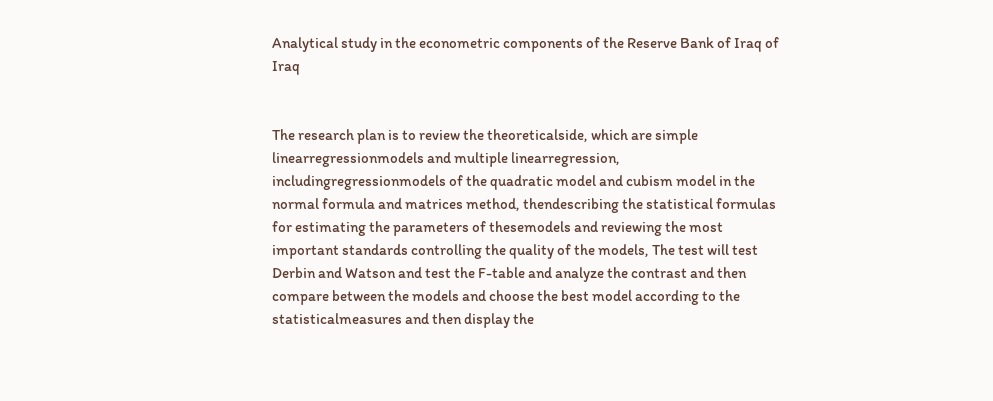Analytical study in the econometric components of the Reserve Bank of Iraq of Iraq


The research plan is to review the theoreticalside, which are simple linearregressionmodels and multiple linearregression, includingregressionmodels of the quadratic model and cubism model in the normal formula and matrices method, thendescribing the statistical formulas for estimating the parameters of thesemodels and reviewing the most important standards controlling the quality of the models, The test will test Derbin and Watson and test the F-table and analyze the contrast and then compare between the models and choose the best model according to the statisticalmeasures and then display the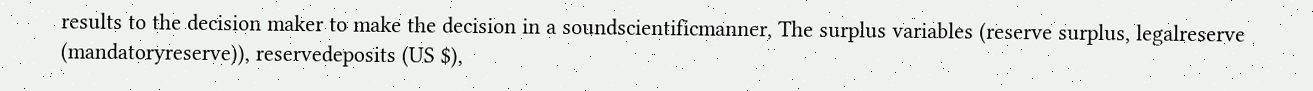results to the decision maker to make the decision in a soundscientificmanner, The surplus variables (reserve surplus, legalreserve (mandatoryreserve)), reservedeposits (US $),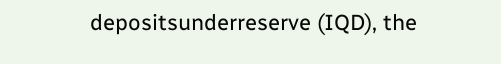depositsunderreserve (IQD), the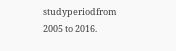studyperiodfrom 2005 to 2016.